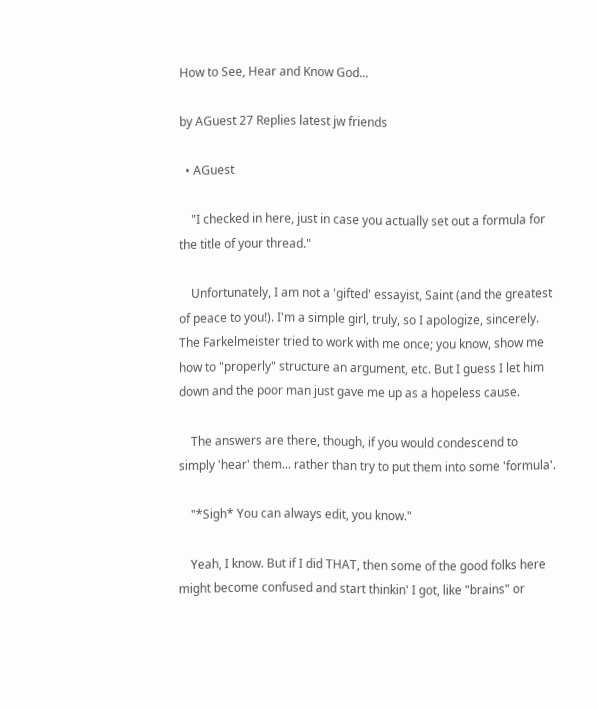How to See, Hear and Know God...

by AGuest 27 Replies latest jw friends

  • AGuest

    "I checked in here, just in case you actually set out a formula for the title of your thread."

    Unfortunately, I am not a 'gifted' essayist, Saint (and the greatest of peace to you!). I'm a simple girl, truly, so I apologize, sincerely. The Farkelmeister tried to work with me once; you know, show me how to "properly" structure an argument, etc. But I guess I let him down and the poor man just gave me up as a hopeless cause.

    The answers are there, though, if you would condescend to simply 'hear' them... rather than try to put them into some 'formula'.

    "*Sigh* You can always edit, you know."

    Yeah, I know. But if I did THAT, then some of the good folks here might become confused and start thinkin' I got, like "brains" or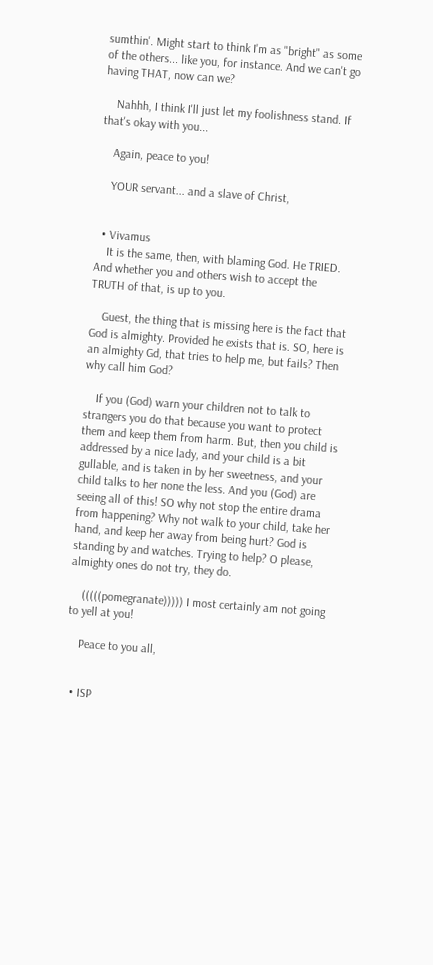sumthin'. Might start to think I'm as "bright" as some of the others... like you, for instance. And we can't go having THAT, now can we?

    Nahhh, I think I'll just let my foolishness stand. If that's okay with you...

    Again, peace to you!

    YOUR servant... and a slave of Christ,


  • Vivamus
    It is the same, then, with blaming God. He TRIED. And whether you and others wish to accept the TRUTH of that, is up to you.

    Guest, the thing that is missing here is the fact that God is almighty. Provided he exists that is. SO, here is an almighty Gd, that tries to help me, but fails? Then why call him God?

    If you (God) warn your children not to talk to strangers you do that because you want to protect them and keep them from harm. But, then you child is addressed by a nice lady, and your child is a bit gullable, and is taken in by her sweetness, and your child talks to her none the less. And you (God) are seeing all of this! SO why not stop the entire drama from happening? Why not walk to your child, take her hand, and keep her away from being hurt? God is standing by and watches. Trying to help? O please, almighty ones do not try, they do.

    (((((pomegranate))))) I most certainly am not going to yell at you!

    Peace to you all,


  • ISP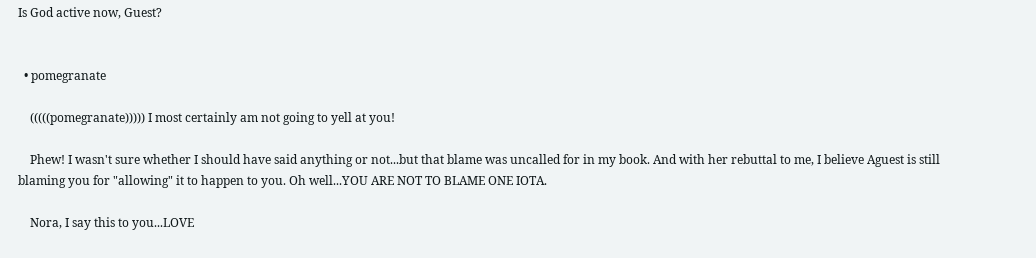Is God active now, Guest?


  • pomegranate

    (((((pomegranate))))) I most certainly am not going to yell at you!

    Phew! I wasn't sure whether I should have said anything or not...but that blame was uncalled for in my book. And with her rebuttal to me, I believe Aguest is still blaming you for "allowing" it to happen to you. Oh well...YOU ARE NOT TO BLAME ONE IOTA.

    Nora, I say this to you...LOVE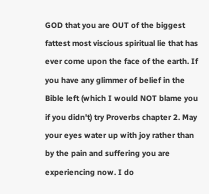GOD that you are OUT of the biggest fattest most viscious spiritual lie that has ever come upon the face of the earth. If you have any glimmer of belief in the Bible left (which I would NOT blame you if you didn't) try Proverbs chapter 2. May your eyes water up with joy rather than by the pain and suffering you are experiencing now. I do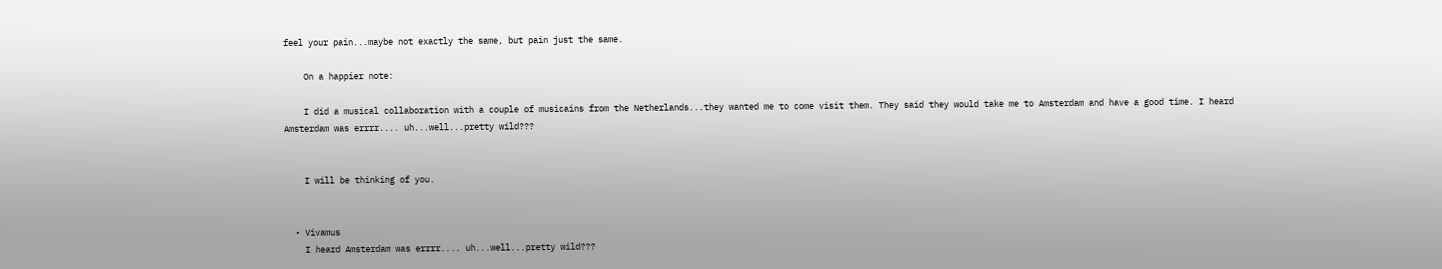feel your pain...maybe not exactly the same, but pain just the same.

    On a happier note:

    I did a musical collaboration with a couple of musicains from the Netherlands...they wanted me to come visit them. They said they would take me to Amsterdam and have a good time. I heard Amsterdam was errrr.... uh...well...pretty wild???


    I will be thinking of you.


  • Vivamus
    I heard Amsterdam was errrr.... uh...well...pretty wild???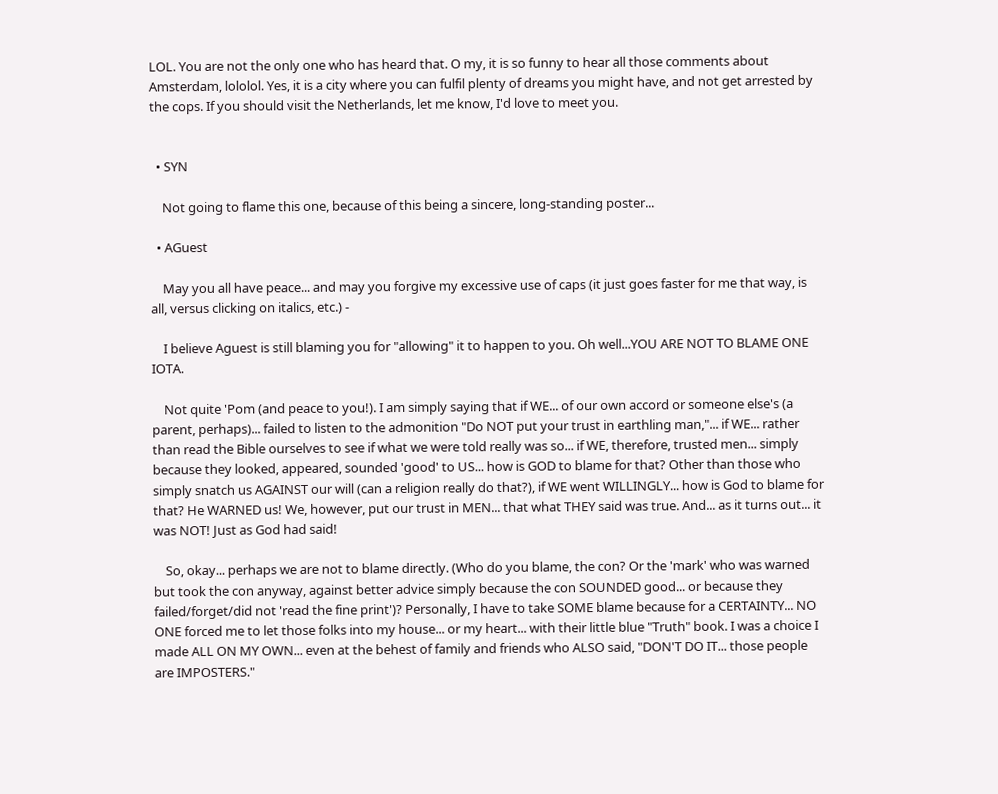LOL. You are not the only one who has heard that. O my, it is so funny to hear all those comments about Amsterdam, lololol. Yes, it is a city where you can fulfil plenty of dreams you might have, and not get arrested by the cops. If you should visit the Netherlands, let me know, I'd love to meet you.


  • SYN

    Not going to flame this one, because of this being a sincere, long-standing poster...

  • AGuest

    May you all have peace... and may you forgive my excessive use of caps (it just goes faster for me that way, is all, versus clicking on italics, etc.) -

    I believe Aguest is still blaming you for "allowing" it to happen to you. Oh well...YOU ARE NOT TO BLAME ONE IOTA.

    Not quite 'Pom (and peace to you!). I am simply saying that if WE... of our own accord or someone else's (a parent, perhaps)... failed to listen to the admonition "Do NOT put your trust in earthling man,"... if WE... rather than read the Bible ourselves to see if what we were told really was so... if WE, therefore, trusted men... simply because they looked, appeared, sounded 'good' to US... how is GOD to blame for that? Other than those who simply snatch us AGAINST our will (can a religion really do that?), if WE went WILLINGLY... how is God to blame for that? He WARNED us! We, however, put our trust in MEN... that what THEY said was true. And... as it turns out... it was NOT! Just as God had said!

    So, okay... perhaps we are not to blame directly. (Who do you blame, the con? Or the 'mark' who was warned but took the con anyway, against better advice simply because the con SOUNDED good... or because they failed/forget/did not 'read the fine print')? Personally, I have to take SOME blame because for a CERTAINTY... NO ONE forced me to let those folks into my house... or my heart... with their little blue "Truth" book. I was a choice I made ALL ON MY OWN... even at the behest of family and friends who ALSO said, "DON'T DO IT... those people are IMPOSTERS."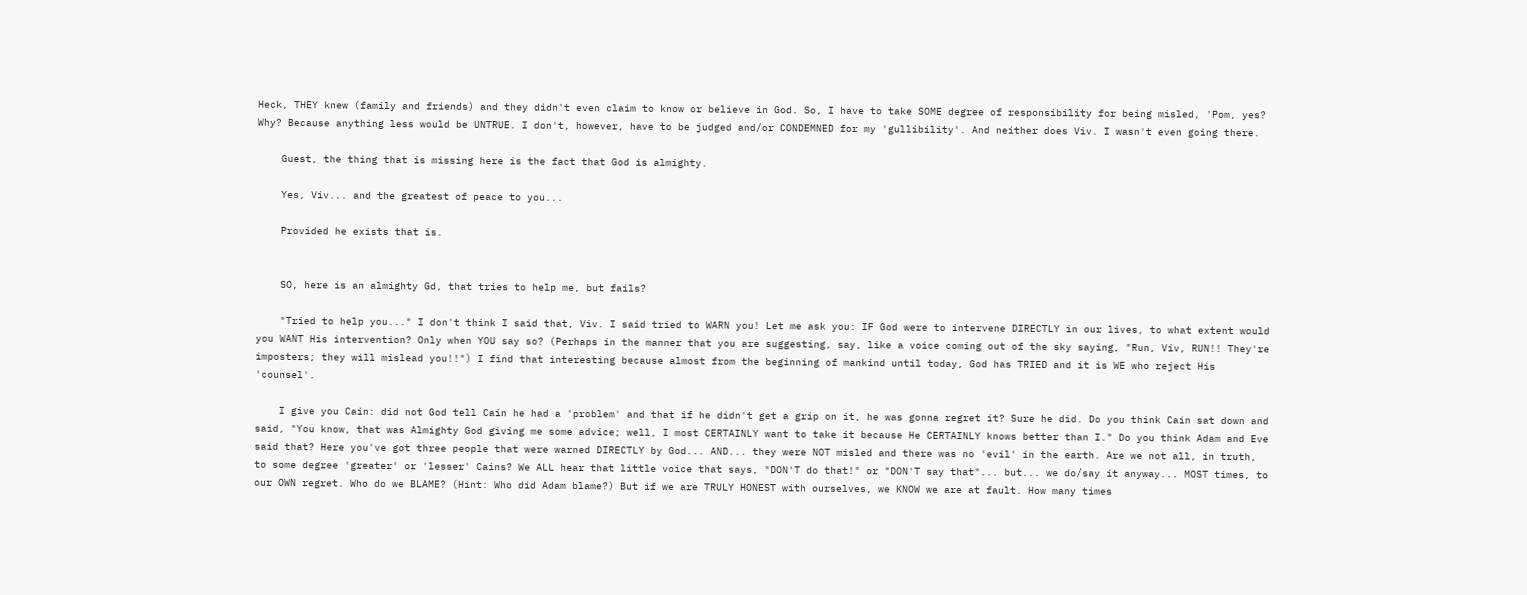Heck, THEY knew (family and friends) and they didn't even claim to know or believe in God. So, I have to take SOME degree of responsibility for being misled, 'Pom, yes? Why? Because anything less would be UNTRUE. I don't, however, have to be judged and/or CONDEMNED for my 'gullibility'. And neither does Viv. I wasn't even going there.

    Guest, the thing that is missing here is the fact that God is almighty.

    Yes, Viv... and the greatest of peace to you...

    Provided he exists that is.


    SO, here is an almighty Gd, that tries to help me, but fails?

    "Tried to help you..." I don't think I said that, Viv. I said tried to WARN you! Let me ask you: IF God were to intervene DIRECTLY in our lives, to what extent would you WANT His intervention? Only when YOU say so? (Perhaps in the manner that you are suggesting, say, like a voice coming out of the sky saying, "Run, Viv, RUN!! They're imposters; they will mislead you!!") I find that interesting because almost from the beginning of mankind until today, God has TRIED and it is WE who reject His 'counsel'.

    I give you Cain: did not God tell Cain he had a 'problem' and that if he didn't get a grip on it, he was gonna regret it? Sure he did. Do you think Cain sat down and said, "You know, that was Almighty God giving me some advice; well, I most CERTAINLY want to take it because He CERTAINLY knows better than I." Do you think Adam and Eve said that? Here you've got three people that were warned DIRECTLY by God... AND... they were NOT misled and there was no 'evil' in the earth. Are we not all, in truth, to some degree 'greater' or 'lesser' Cains? We ALL hear that little voice that says, "DON'T do that!" or "DON'T say that"... but... we do/say it anyway... MOST times, to our OWN regret. Who do we BLAME? (Hint: Who did Adam blame?) But if we are TRULY HONEST with ourselves, we KNOW we are at fault. How many times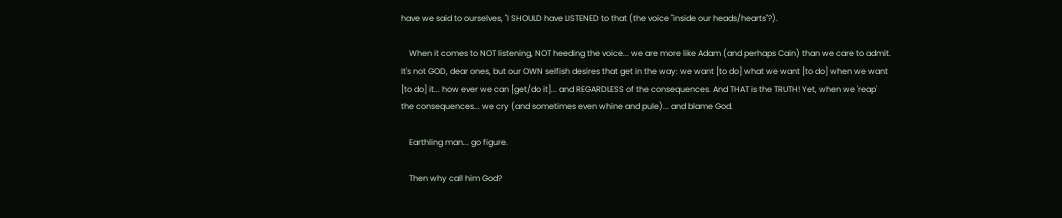have we said to ourselves, "I SHOULD have LISTENED to that (the voice "inside our heads/hearts"?).

    When it comes to NOT listening, NOT heeding the voice... we are more like Adam (and perhaps Cain) than we care to admit. It's not GOD, dear ones, but our OWN selfish desires that get in the way: we want [to do] what we want [to do] when we want [to do] it... how ever we can [get/do it]... and REGARDLESS of the consequences. And THAT is the TRUTH! Yet, when we 'reap' the consequences... we cry (and sometimes even whine and pule)... and blame God.

    Earthling man... go figure.

    Then why call him God?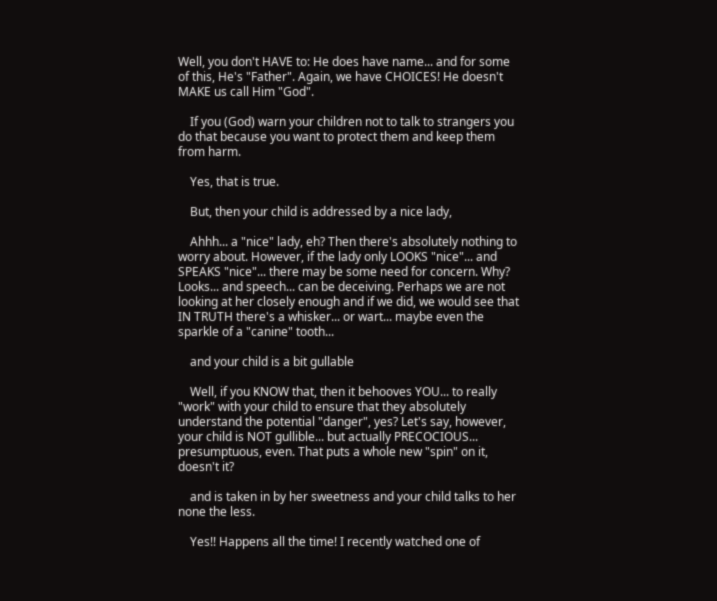Well, you don't HAVE to: He does have name... and for some of this, He's "Father". Again, we have CHOICES! He doesn't MAKE us call Him "God".

    If you (God) warn your children not to talk to strangers you do that because you want to protect them and keep them from harm.

    Yes, that is true.

    But, then your child is addressed by a nice lady,

    Ahhh... a "nice" lady, eh? Then there's absolutely nothing to worry about. However, if the lady only LOOKS "nice"... and SPEAKS "nice"... there may be some need for concern. Why? Looks... and speech... can be deceiving. Perhaps we are not looking at her closely enough and if we did, we would see that IN TRUTH there's a whisker... or wart... maybe even the sparkle of a "canine" tooth...

    and your child is a bit gullable

    Well, if you KNOW that, then it behooves YOU... to really "work" with your child to ensure that they absolutely understand the potential "danger", yes? Let's say, however, your child is NOT gullible... but actually PRECOCIOUS... presumptuous, even. That puts a whole new "spin" on it, doesn't it?

    and is taken in by her sweetness and your child talks to her none the less.

    Yes!! Happens all the time! I recently watched one of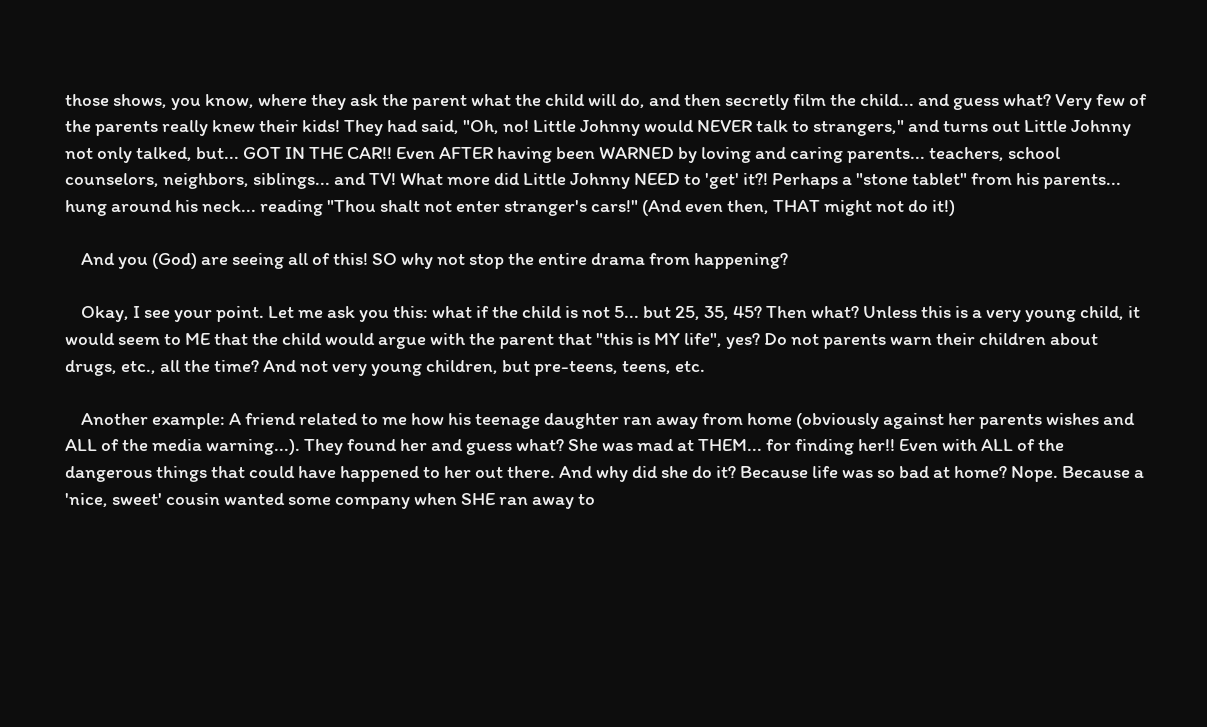those shows, you know, where they ask the parent what the child will do, and then secretly film the child... and guess what? Very few of the parents really knew their kids! They had said, "Oh, no! Little Johnny would NEVER talk to strangers," and turns out Little Johnny not only talked, but... GOT IN THE CAR!! Even AFTER having been WARNED by loving and caring parents... teachers, school counselors, neighbors, siblings... and TV! What more did Little Johnny NEED to 'get' it?! Perhaps a "stone tablet" from his parents... hung around his neck... reading "Thou shalt not enter stranger's cars!" (And even then, THAT might not do it!)

    And you (God) are seeing all of this! SO why not stop the entire drama from happening?

    Okay, I see your point. Let me ask you this: what if the child is not 5... but 25, 35, 45? Then what? Unless this is a very young child, it would seem to ME that the child would argue with the parent that "this is MY life", yes? Do not parents warn their children about drugs, etc., all the time? And not very young children, but pre-teens, teens, etc.

    Another example: A friend related to me how his teenage daughter ran away from home (obviously against her parents wishes and ALL of the media warning...). They found her and guess what? She was mad at THEM... for finding her!! Even with ALL of the dangerous things that could have happened to her out there. And why did she do it? Because life was so bad at home? Nope. Because a 'nice, sweet' cousin wanted some company when SHE ran away to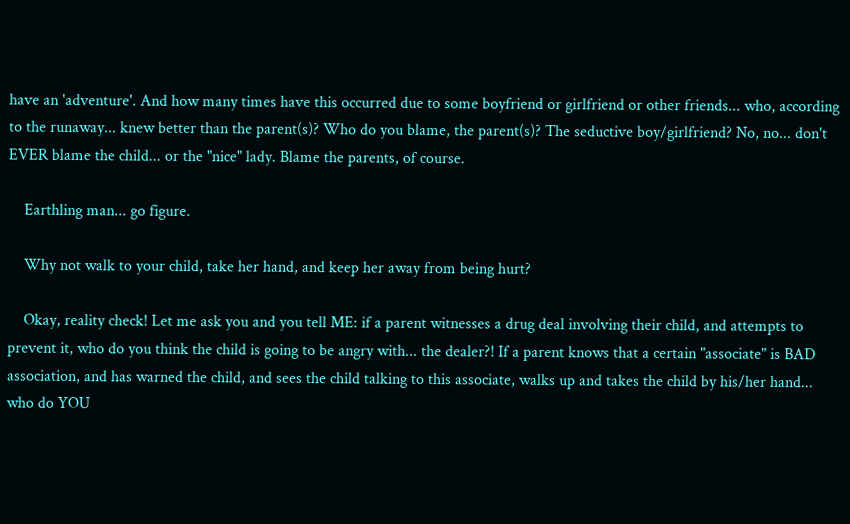have an 'adventure'. And how many times have this occurred due to some boyfriend or girlfriend or other friends... who, according to the runaway... knew better than the parent(s)? Who do you blame, the parent(s)? The seductive boy/girlfriend? No, no... don't EVER blame the child... or the "nice" lady. Blame the parents, of course.

    Earthling man... go figure.

    Why not walk to your child, take her hand, and keep her away from being hurt?

    Okay, reality check! Let me ask you and you tell ME: if a parent witnesses a drug deal involving their child, and attempts to prevent it, who do you think the child is going to be angry with... the dealer?! If a parent knows that a certain "associate" is BAD association, and has warned the child, and sees the child talking to this associate, walks up and takes the child by his/her hand... who do YOU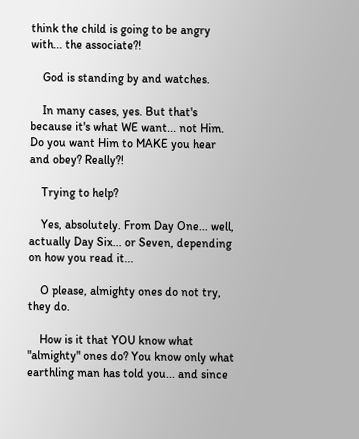think the child is going to be angry with... the associate?!

    God is standing by and watches.

    In many cases, yes. But that's because it's what WE want... not Him. Do you want Him to MAKE you hear and obey? Really?!

    Trying to help?

    Yes, absolutely. From Day One... well, actually Day Six... or Seven, depending on how you read it...

    O please, almighty ones do not try, they do.

    How is it that YOU know what "almighty" ones do? You know only what earthling man has told you... and since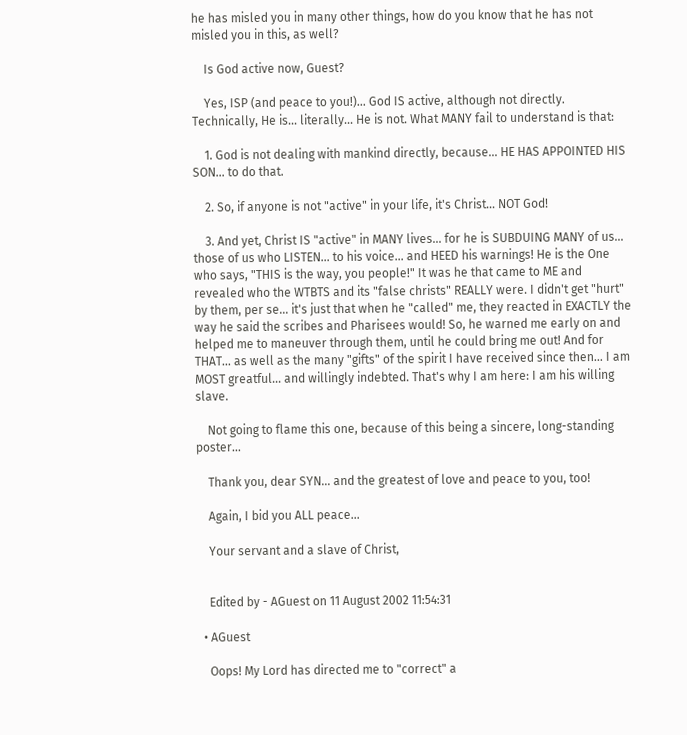he has misled you in many other things, how do you know that he has not misled you in this, as well?

    Is God active now, Guest?

    Yes, ISP (and peace to you!)... God IS active, although not directly. Technically, He is... literally... He is not. What MANY fail to understand is that:

    1. God is not dealing with mankind directly, because... HE HAS APPOINTED HIS SON... to do that.

    2. So, if anyone is not "active" in your life, it's Christ... NOT God!

    3. And yet, Christ IS "active" in MANY lives... for he is SUBDUING MANY of us... those of us who LISTEN... to his voice... and HEED his warnings! He is the One who says, "THIS is the way, you people!" It was he that came to ME and revealed who the WTBTS and its "false christs" REALLY were. I didn't get "hurt" by them, per se... it's just that when he "called" me, they reacted in EXACTLY the way he said the scribes and Pharisees would! So, he warned me early on and helped me to maneuver through them, until he could bring me out! And for THAT... as well as the many "gifts" of the spirit I have received since then... I am MOST greatful... and willingly indebted. That's why I am here: I am his willing slave.

    Not going to flame this one, because of this being a sincere, long-standing poster...

    Thank you, dear SYN... and the greatest of love and peace to you, too!

    Again, I bid you ALL peace...

    Your servant and a slave of Christ,


    Edited by - AGuest on 11 August 2002 11:54:31

  • AGuest

    Oops! My Lord has directed me to "correct" a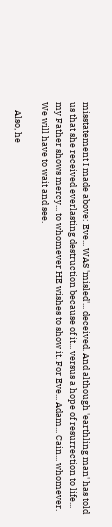misstatement I made above: Eve... WAS 'misled'... deceived. And although 'earthling man' has told us that she received everlasting destruction because of it... versus a hope of resurrection to life... my Father shows mercy... to whomever HE wishes to show it. For Eve... Adam... Cain... whomever. We will have to wait and see.

    Also, he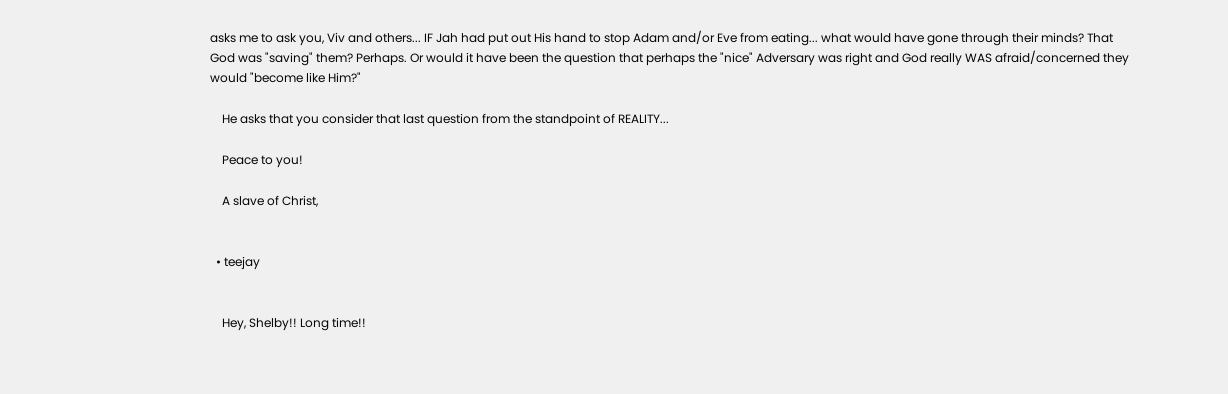asks me to ask you, Viv and others... IF Jah had put out His hand to stop Adam and/or Eve from eating... what would have gone through their minds? That God was "saving" them? Perhaps. Or would it have been the question that perhaps the "nice" Adversary was right and God really WAS afraid/concerned they would "become like Him?"

    He asks that you consider that last question from the standpoint of REALITY...

    Peace to you!

    A slave of Christ,


  • teejay


    Hey, Shelby!! Long time!!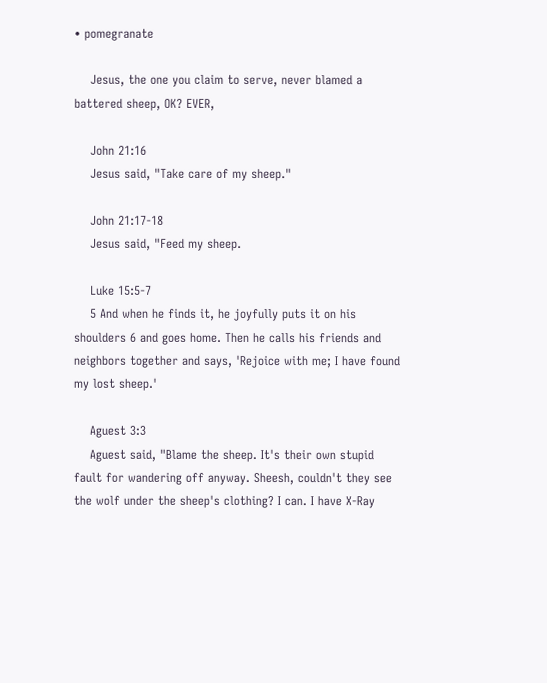• pomegranate

    Jesus, the one you claim to serve, never blamed a battered sheep, OK? EVER,

    John 21:16
    Jesus said, "Take care of my sheep."

    John 21:17-18
    Jesus said, "Feed my sheep.

    Luke 15:5-7
    5 And when he finds it, he joyfully puts it on his shoulders 6 and goes home. Then he calls his friends and neighbors together and says, 'Rejoice with me; I have found my lost sheep.'

    Aguest 3:3
    Aguest said, "Blame the sheep. It's their own stupid fault for wandering off anyway. Sheesh, couldn't they see the wolf under the sheep's clothing? I can. I have X-Ray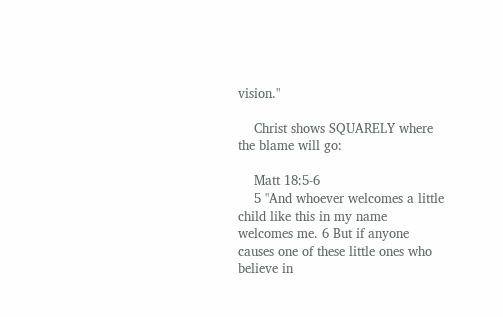vision."

    Christ shows SQUARELY where the blame will go:

    Matt 18:5-6
    5 "And whoever welcomes a little child like this in my name welcomes me. 6 But if anyone causes one of these little ones who believe in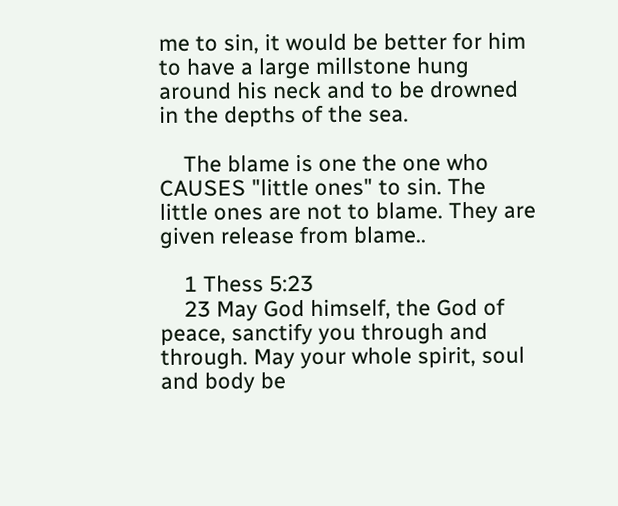me to sin, it would be better for him to have a large millstone hung around his neck and to be drowned in the depths of the sea.

    The blame is one the one who CAUSES "little ones" to sin. The little ones are not to blame. They are given release from blame..

    1 Thess 5:23
    23 May God himself, the God of peace, sanctify you through and through. May your whole spirit, soul and body be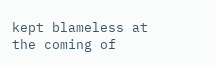kept blameless at the coming of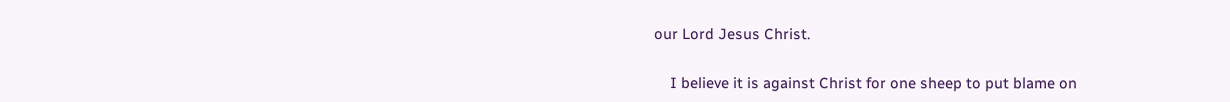our Lord Jesus Christ.

    I believe it is against Christ for one sheep to put blame on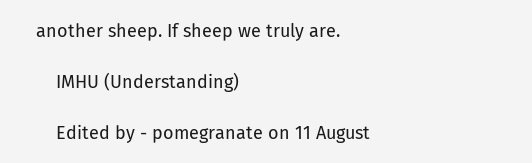another sheep. If sheep we truly are.

    IMHU (Understanding)

    Edited by - pomegranate on 11 August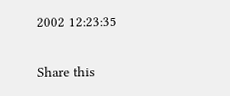2002 12:23:35

Share this